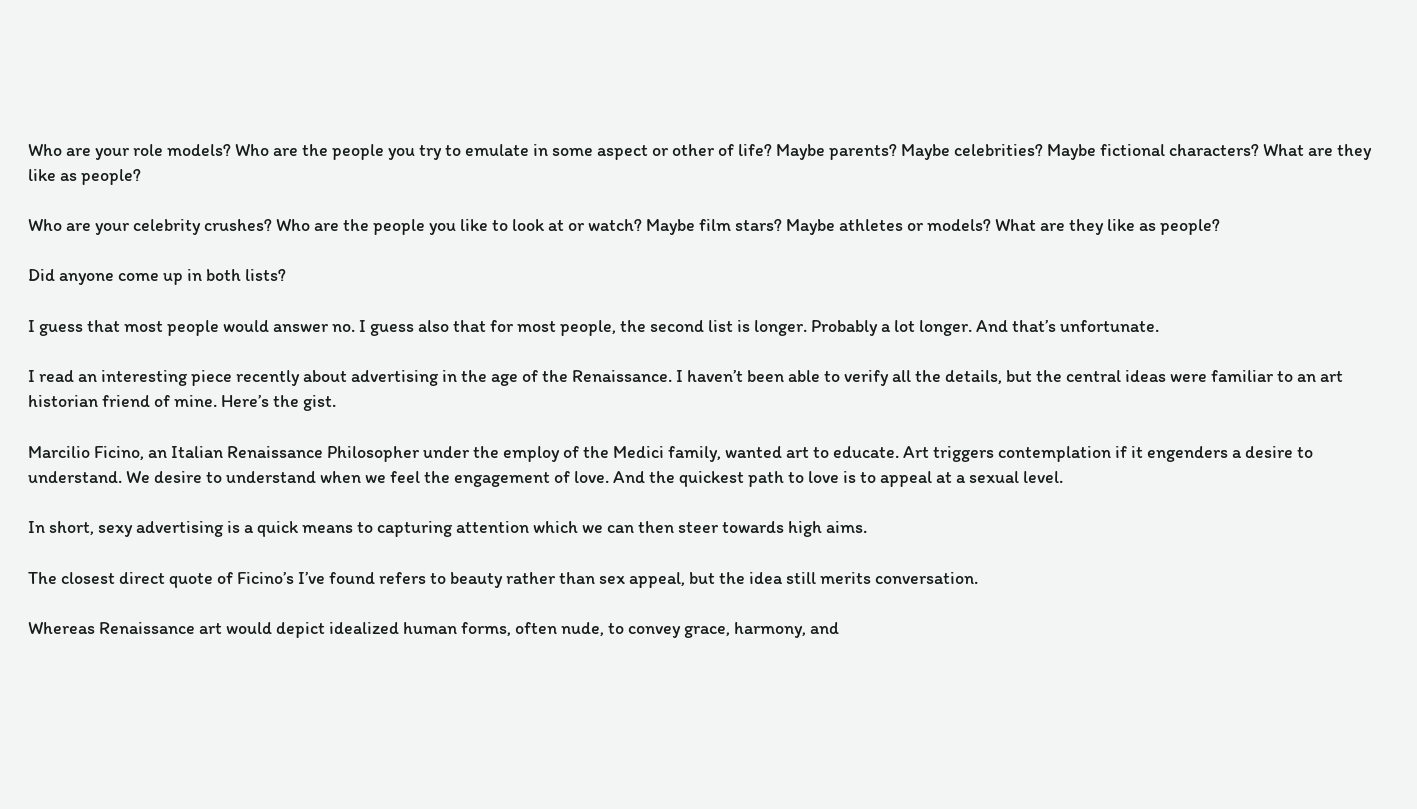Who are your role models? Who are the people you try to emulate in some aspect or other of life? Maybe parents? Maybe celebrities? Maybe fictional characters? What are they like as people?

Who are your celebrity crushes? Who are the people you like to look at or watch? Maybe film stars? Maybe athletes or models? What are they like as people?

Did anyone come up in both lists?

I guess that most people would answer no. I guess also that for most people, the second list is longer. Probably a lot longer. And that’s unfortunate.

I read an interesting piece recently about advertising in the age of the Renaissance. I haven’t been able to verify all the details, but the central ideas were familiar to an art historian friend of mine. Here’s the gist.

Marcilio Ficino, an Italian Renaissance Philosopher under the employ of the Medici family, wanted art to educate. Art triggers contemplation if it engenders a desire to understand. We desire to understand when we feel the engagement of love. And the quickest path to love is to appeal at a sexual level.

In short, sexy advertising is a quick means to capturing attention which we can then steer towards high aims.

The closest direct quote of Ficino’s I’ve found refers to beauty rather than sex appeal, but the idea still merits conversation.

Whereas Renaissance art would depict idealized human forms, often nude, to convey grace, harmony, and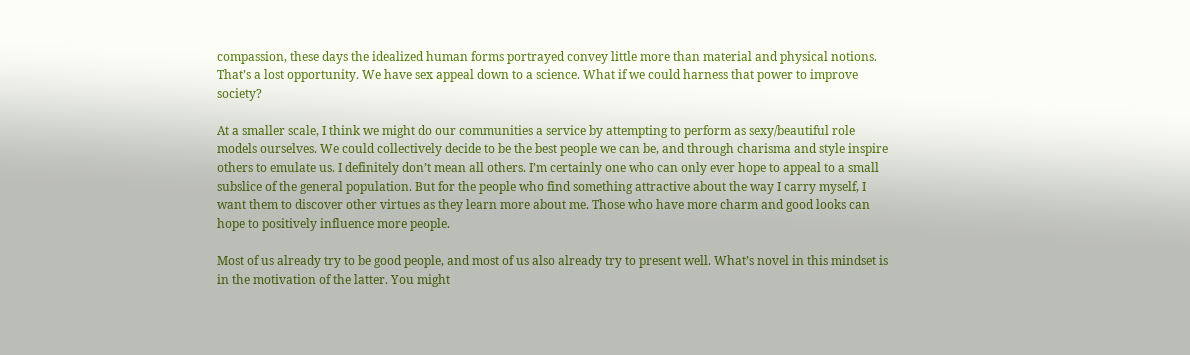compassion, these days the idealized human forms portrayed convey little more than material and physical notions. That’s a lost opportunity. We have sex appeal down to a science. What if we could harness that power to improve society?

At a smaller scale, I think we might do our communities a service by attempting to perform as sexy/beautiful role models ourselves. We could collectively decide to be the best people we can be, and through charisma and style inspire others to emulate us. I definitely don’t mean all others. I’m certainly one who can only ever hope to appeal to a small subslice of the general population. But for the people who find something attractive about the way I carry myself, I want them to discover other virtues as they learn more about me. Those who have more charm and good looks can hope to positively influence more people.

Most of us already try to be good people, and most of us also already try to present well. What’s novel in this mindset is in the motivation of the latter. You might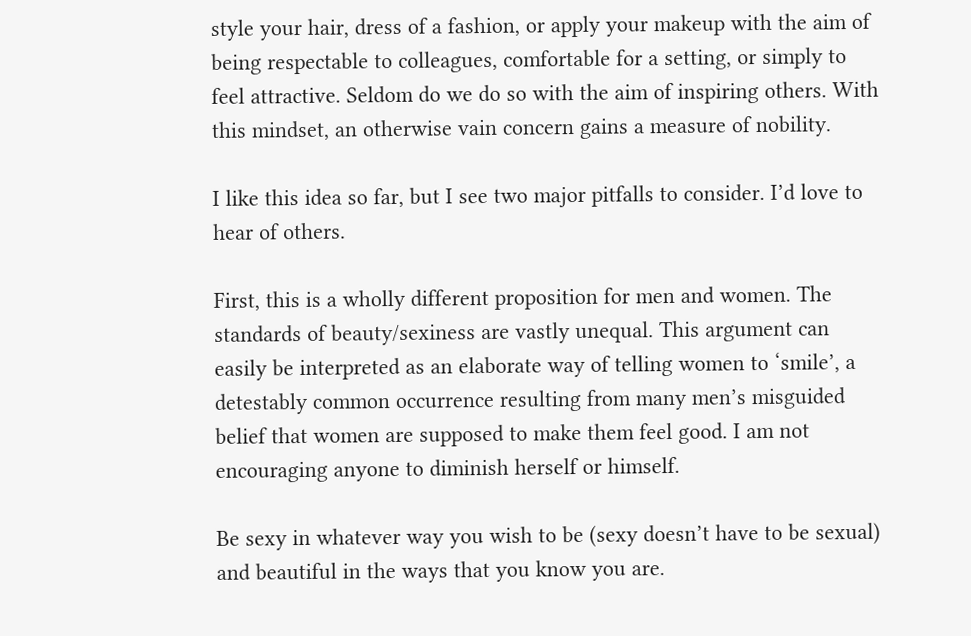style your hair, dress of a fashion, or apply your makeup with the aim of being respectable to colleagues, comfortable for a setting, or simply to feel attractive. Seldom do we do so with the aim of inspiring others. With this mindset, an otherwise vain concern gains a measure of nobility.

I like this idea so far, but I see two major pitfalls to consider. I’d love to hear of others.

First, this is a wholly different proposition for men and women. The standards of beauty/sexiness are vastly unequal. This argument can easily be interpreted as an elaborate way of telling women to ‘smile’, a detestably common occurrence resulting from many men’s misguided belief that women are supposed to make them feel good. I am not encouraging anyone to diminish herself or himself.

Be sexy in whatever way you wish to be (sexy doesn’t have to be sexual) and beautiful in the ways that you know you are.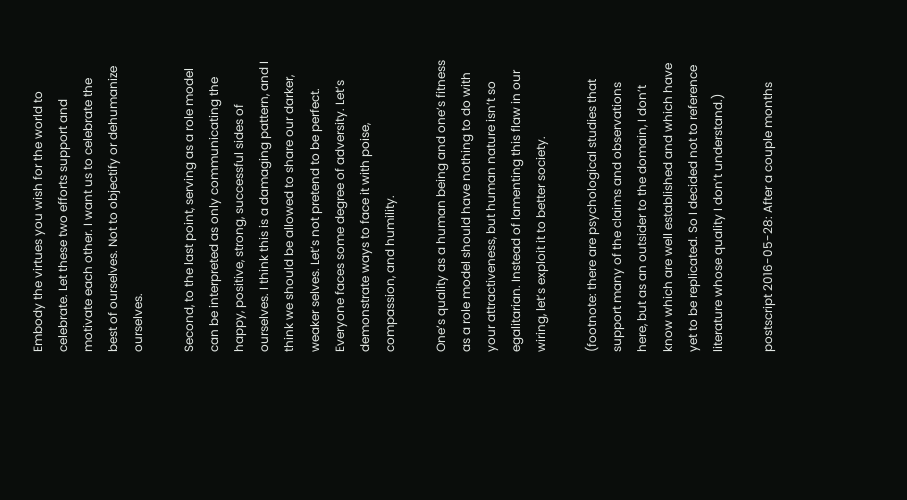Embody the virtues you wish for the world to celebrate. Let these two efforts support and motivate each other. I want us to celebrate the best of ourselves. Not to objectify or dehumanize ourselves.

Second, to the last point, serving as a role model can be interpreted as only communicating the happy, positive, strong, successful sides of ourselves. I think this is a damaging pattern, and I think we should be allowed to share our darker, weaker selves. Let’s not pretend to be perfect. Everyone faces some degree of adversity. Let’s demonstrate ways to face it with poise, compassion, and humility.

One’s quality as a human being and one’s fitness as a role model should have nothing to do with your attractiveness, but human nature isn’t so egalitarian. Instead of lamenting this flaw in our wiring, let’s exploit it to better society.

(footnote: there are psychological studies that support many of the claims and observations here, but as an outsider to the domain, I don’t know which are well established and which have yet to be replicated. So I decided not to reference literature whose quality I don’t understand.)

postscript 2016-05-28: After a couple months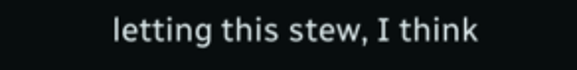letting this stew, I think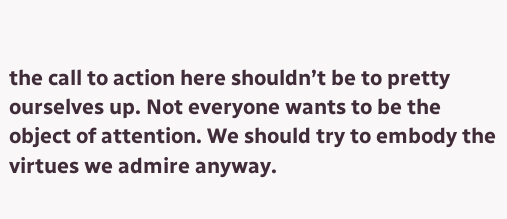the call to action here shouldn’t be to pretty ourselves up. Not everyone wants to be the object of attention. We should try to embody the virtues we admire anyway.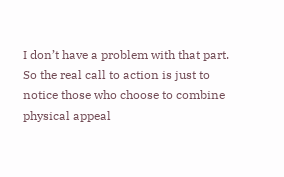I don’t have a problem with that part. So the real call to action is just to notice those who choose to combine physical appeal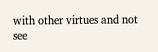with other virtues and not see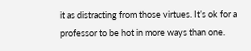it as distracting from those virtues. It’s ok for a professor to be hot in more ways than one.